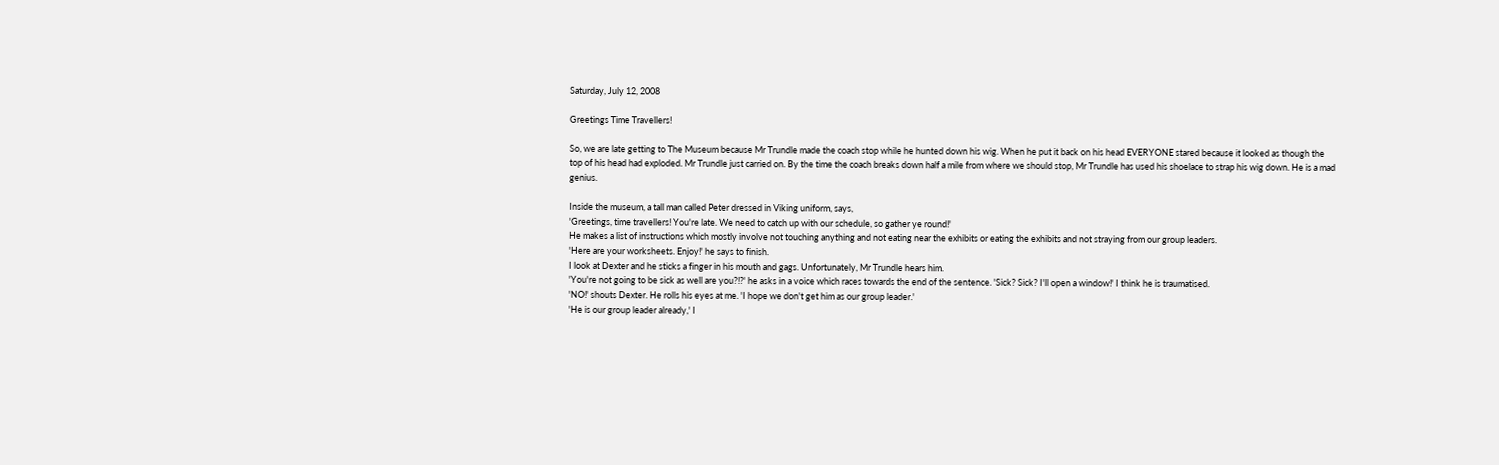Saturday, July 12, 2008

Greetings Time Travellers!

So, we are late getting to The Museum because Mr Trundle made the coach stop while he hunted down his wig. When he put it back on his head EVERYONE stared because it looked as though the top of his head had exploded. Mr Trundle just carried on. By the time the coach breaks down half a mile from where we should stop, Mr Trundle has used his shoelace to strap his wig down. He is a mad genius.

Inside the museum, a tall man called Peter dressed in Viking uniform, says,
'Greetings, time travellers! You're late. We need to catch up with our schedule, so gather ye round!'
He makes a list of instructions which mostly involve not touching anything and not eating near the exhibits or eating the exhibits and not straying from our group leaders.
'Here are your worksheets. Enjoy!' he says to finish.
I look at Dexter and he sticks a finger in his mouth and gags. Unfortunately, Mr Trundle hears him.
'You're not going to be sick as well are you?!?' he asks in a voice which races towards the end of the sentence. 'Sick? Sick? I'll open a window!' I think he is traumatised.
'NO!' shouts Dexter. He rolls his eyes at me. 'I hope we don't get him as our group leader.'
'He is our group leader already,' I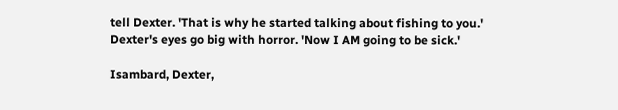tell Dexter. 'That is why he started talking about fishing to you.'
Dexter's eyes go big with horror. 'Now I AM going to be sick.'

Isambard, Dexter,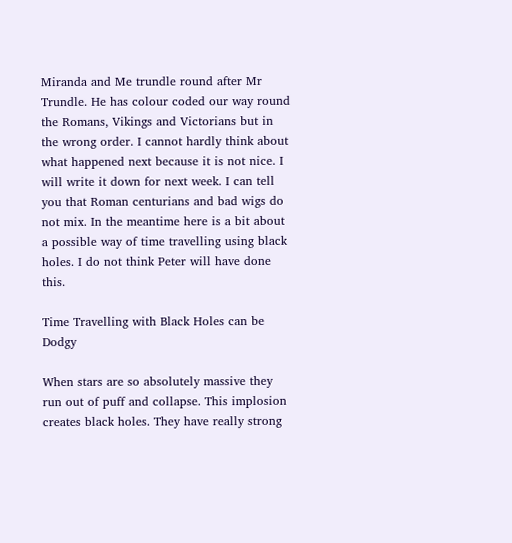Miranda and Me trundle round after Mr Trundle. He has colour coded our way round the Romans, Vikings and Victorians but in the wrong order. I cannot hardly think about what happened next because it is not nice. I will write it down for next week. I can tell you that Roman centurians and bad wigs do not mix. In the meantime here is a bit about a possible way of time travelling using black holes. I do not think Peter will have done this.

Time Travelling with Black Holes can be Dodgy

When stars are so absolutely massive they run out of puff and collapse. This implosion creates black holes. They have really strong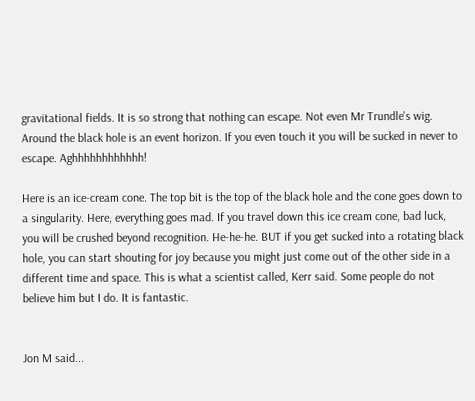gravitational fields. It is so strong that nothing can escape. Not even Mr Trundle's wig. Around the black hole is an event horizon. If you even touch it you will be sucked in never to escape. Aghhhhhhhhhhhh!

Here is an ice-cream cone. The top bit is the top of the black hole and the cone goes down to a singularity. Here, everything goes mad. If you travel down this ice cream cone, bad luck, you will be crushed beyond recognition. He-he-he. BUT if you get sucked into a rotating black hole, you can start shouting for joy because you might just come out of the other side in a different time and space. This is what a scientist called, Kerr said. Some people do not believe him but I do. It is fantastic.


Jon M said...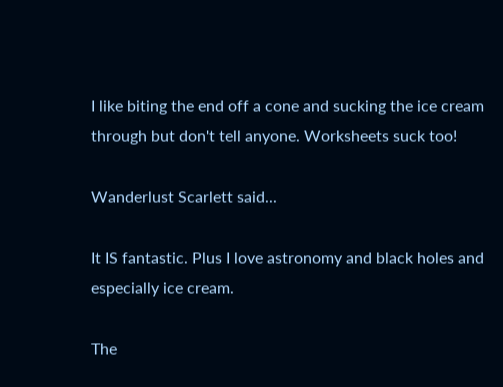I like biting the end off a cone and sucking the ice cream through but don't tell anyone. Worksheets suck too!

Wanderlust Scarlett said...

It IS fantastic. Plus I love astronomy and black holes and especially ice cream.

The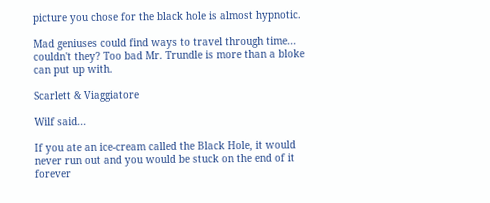picture you chose for the black hole is almost hypnotic.

Mad geniuses could find ways to travel through time... couldn't they? Too bad Mr. Trundle is more than a bloke can put up with.

Scarlett & Viaggiatore

Wilf said...

If you ate an ice-cream called the Black Hole, it would never run out and you would be stuck on the end of it forever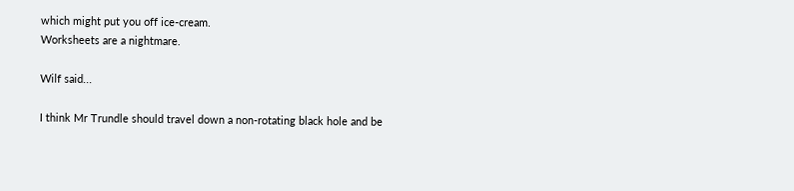which might put you off ice-cream.
Worksheets are a nightmare.

Wilf said...

I think Mr Trundle should travel down a non-rotating black hole and be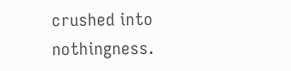crushed into nothingness.